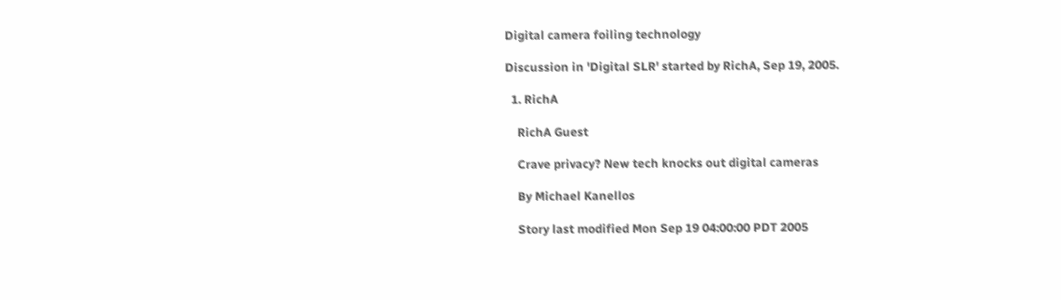Digital camera foiling technology

Discussion in 'Digital SLR' started by RichA, Sep 19, 2005.

  1. RichA

    RichA Guest

    Crave privacy? New tech knocks out digital cameras

    By Michael Kanellos

    Story last modified Mon Sep 19 04:00:00 PDT 2005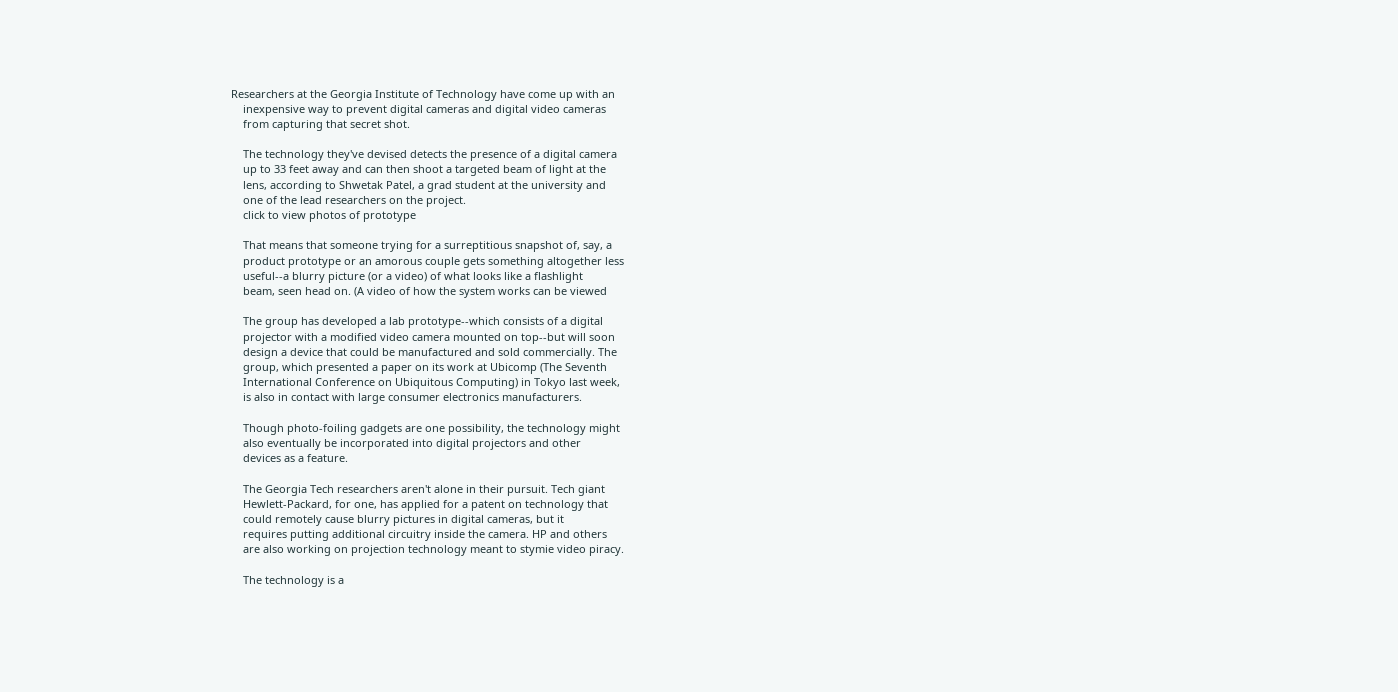Researchers at the Georgia Institute of Technology have come up with an
    inexpensive way to prevent digital cameras and digital video cameras
    from capturing that secret shot.

    The technology they've devised detects the presence of a digital camera
    up to 33 feet away and can then shoot a targeted beam of light at the
    lens, according to Shwetak Patel, a grad student at the university and
    one of the lead researchers on the project.
    click to view photos of prototype

    That means that someone trying for a surreptitious snapshot of, say, a
    product prototype or an amorous couple gets something altogether less
    useful--a blurry picture (or a video) of what looks like a flashlight
    beam, seen head on. (A video of how the system works can be viewed

    The group has developed a lab prototype--which consists of a digital
    projector with a modified video camera mounted on top--but will soon
    design a device that could be manufactured and sold commercially. The
    group, which presented a paper on its work at Ubicomp (The Seventh
    International Conference on Ubiquitous Computing) in Tokyo last week,
    is also in contact with large consumer electronics manufacturers.

    Though photo-foiling gadgets are one possibility, the technology might
    also eventually be incorporated into digital projectors and other
    devices as a feature.

    The Georgia Tech researchers aren't alone in their pursuit. Tech giant
    Hewlett-Packard, for one, has applied for a patent on technology that
    could remotely cause blurry pictures in digital cameras, but it
    requires putting additional circuitry inside the camera. HP and others
    are also working on projection technology meant to stymie video piracy.

    The technology is a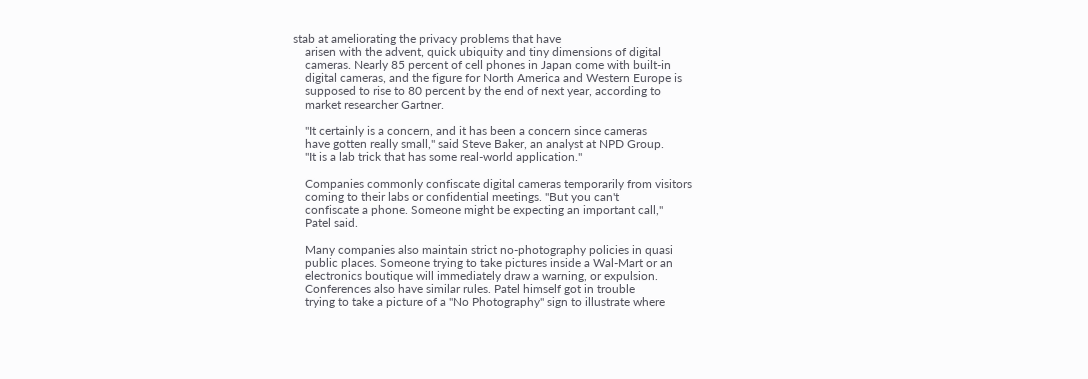stab at ameliorating the privacy problems that have
    arisen with the advent, quick ubiquity and tiny dimensions of digital
    cameras. Nearly 85 percent of cell phones in Japan come with built-in
    digital cameras, and the figure for North America and Western Europe is
    supposed to rise to 80 percent by the end of next year, according to
    market researcher Gartner.

    "It certainly is a concern, and it has been a concern since cameras
    have gotten really small," said Steve Baker, an analyst at NPD Group.
    "It is a lab trick that has some real-world application."

    Companies commonly confiscate digital cameras temporarily from visitors
    coming to their labs or confidential meetings. "But you can't
    confiscate a phone. Someone might be expecting an important call,"
    Patel said.

    Many companies also maintain strict no-photography policies in quasi
    public places. Someone trying to take pictures inside a Wal-Mart or an
    electronics boutique will immediately draw a warning, or expulsion.
    Conferences also have similar rules. Patel himself got in trouble
    trying to take a picture of a "No Photography" sign to illustrate where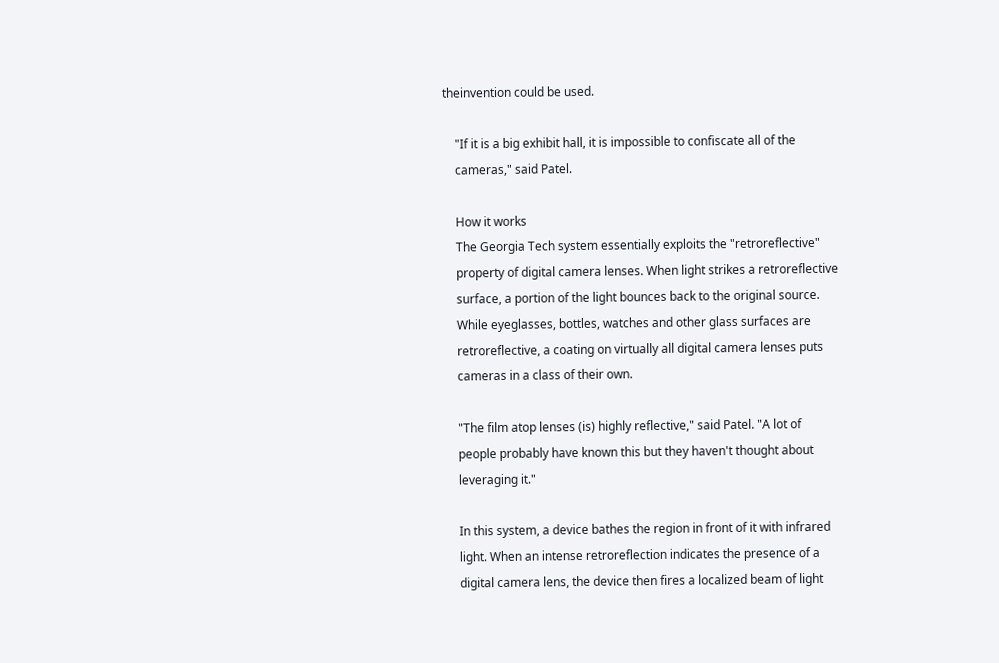theinvention could be used.

    "If it is a big exhibit hall, it is impossible to confiscate all of the
    cameras," said Patel.

    How it works
    The Georgia Tech system essentially exploits the "retroreflective"
    property of digital camera lenses. When light strikes a retroreflective
    surface, a portion of the light bounces back to the original source.
    While eyeglasses, bottles, watches and other glass surfaces are
    retroreflective, a coating on virtually all digital camera lenses puts
    cameras in a class of their own.

    "The film atop lenses (is) highly reflective," said Patel. "A lot of
    people probably have known this but they haven't thought about
    leveraging it."

    In this system, a device bathes the region in front of it with infrared
    light. When an intense retroreflection indicates the presence of a
    digital camera lens, the device then fires a localized beam of light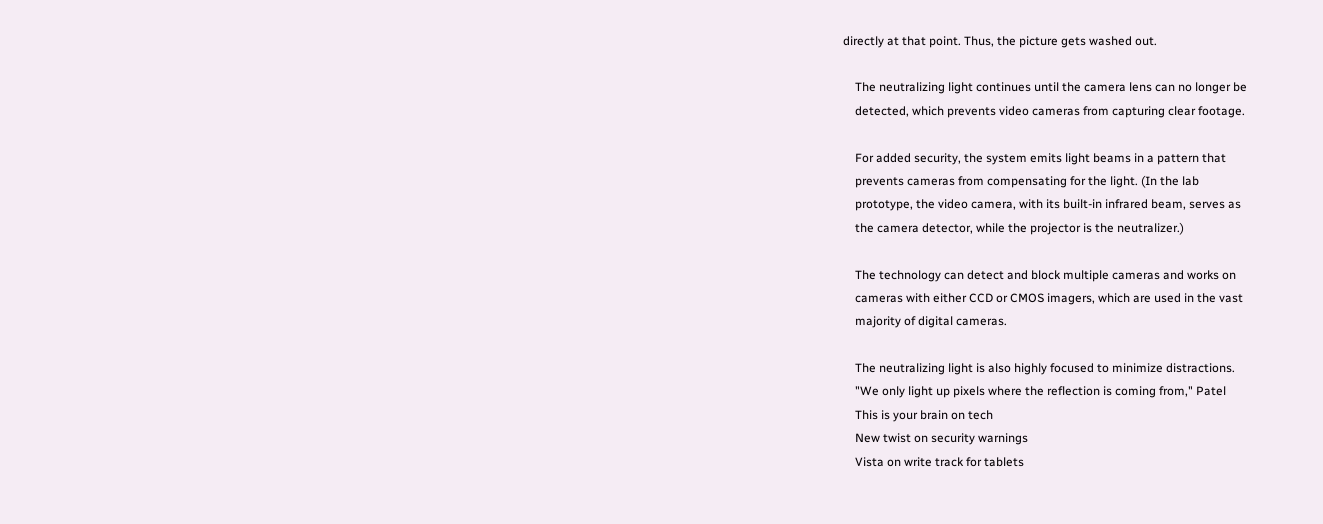directly at that point. Thus, the picture gets washed out.

    The neutralizing light continues until the camera lens can no longer be
    detected, which prevents video cameras from capturing clear footage.

    For added security, the system emits light beams in a pattern that
    prevents cameras from compensating for the light. (In the lab
    prototype, the video camera, with its built-in infrared beam, serves as
    the camera detector, while the projector is the neutralizer.)

    The technology can detect and block multiple cameras and works on
    cameras with either CCD or CMOS imagers, which are used in the vast
    majority of digital cameras.

    The neutralizing light is also highly focused to minimize distractions.
    "We only light up pixels where the reflection is coming from," Patel
    This is your brain on tech
    New twist on security warnings
    Vista on write track for tablets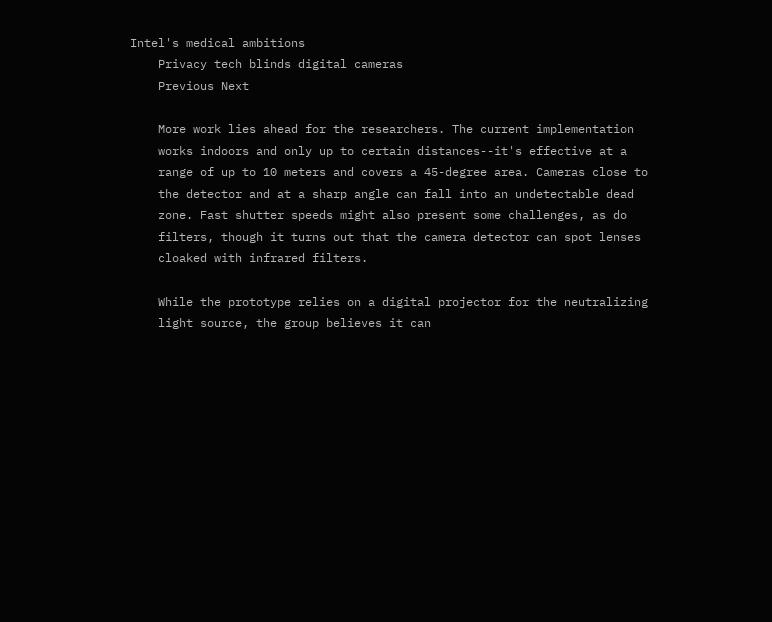Intel's medical ambitions
    Privacy tech blinds digital cameras
    Previous Next

    More work lies ahead for the researchers. The current implementation
    works indoors and only up to certain distances--it's effective at a
    range of up to 10 meters and covers a 45-degree area. Cameras close to
    the detector and at a sharp angle can fall into an undetectable dead
    zone. Fast shutter speeds might also present some challenges, as do
    filters, though it turns out that the camera detector can spot lenses
    cloaked with infrared filters.

    While the prototype relies on a digital projector for the neutralizing
    light source, the group believes it can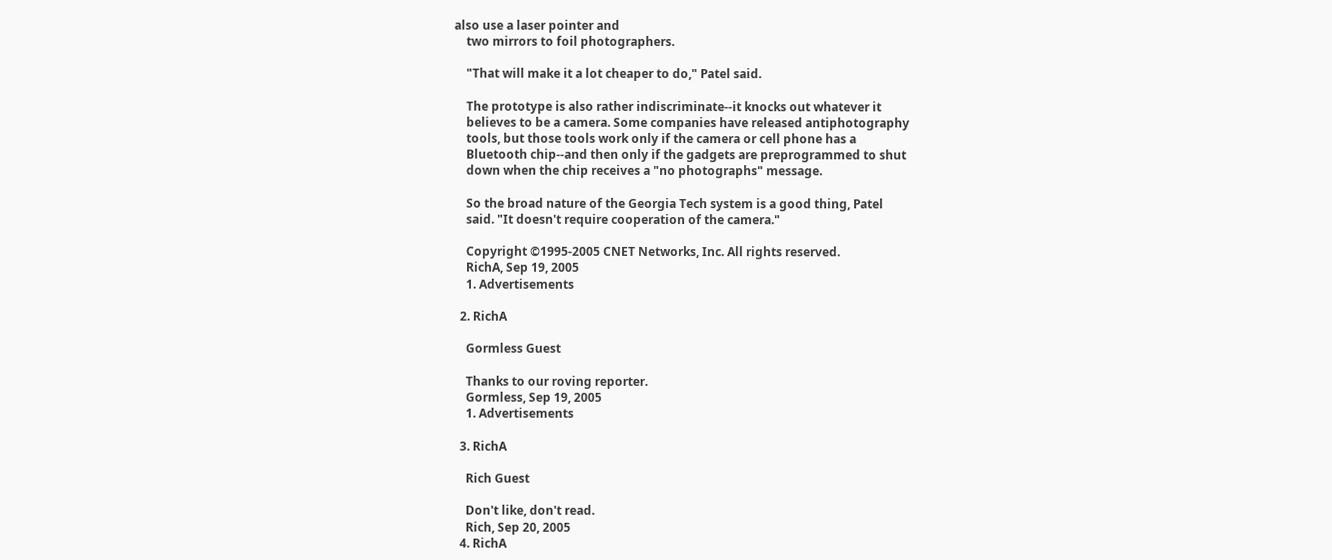also use a laser pointer and
    two mirrors to foil photographers.

    "That will make it a lot cheaper to do," Patel said.

    The prototype is also rather indiscriminate--it knocks out whatever it
    believes to be a camera. Some companies have released antiphotography
    tools, but those tools work only if the camera or cell phone has a
    Bluetooth chip--and then only if the gadgets are preprogrammed to shut
    down when the chip receives a "no photographs" message.

    So the broad nature of the Georgia Tech system is a good thing, Patel
    said. "It doesn't require cooperation of the camera."

    Copyright ©1995-2005 CNET Networks, Inc. All rights reserved.
    RichA, Sep 19, 2005
    1. Advertisements

  2. RichA

    Gormless Guest

    Thanks to our roving reporter.
    Gormless, Sep 19, 2005
    1. Advertisements

  3. RichA

    Rich Guest

    Don't like, don't read.
    Rich, Sep 20, 2005
  4. RichA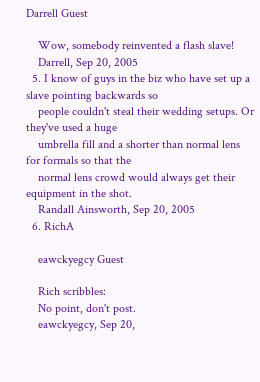Darrell Guest

    Wow, somebody reinvented a flash slave!
    Darrell, Sep 20, 2005
  5. I know of guys in the biz who have set up a slave pointing backwards so
    people couldn't steal their wedding setups. Or they've used a huge
    umbrella fill and a shorter than normal lens for formals so that the
    normal lens crowd would always get their equipment in the shot.
    Randall Ainsworth, Sep 20, 2005
  6. RichA

    eawckyegcy Guest

    Rich scribbles:
    No point, don't post.
    eawckyegcy, Sep 20,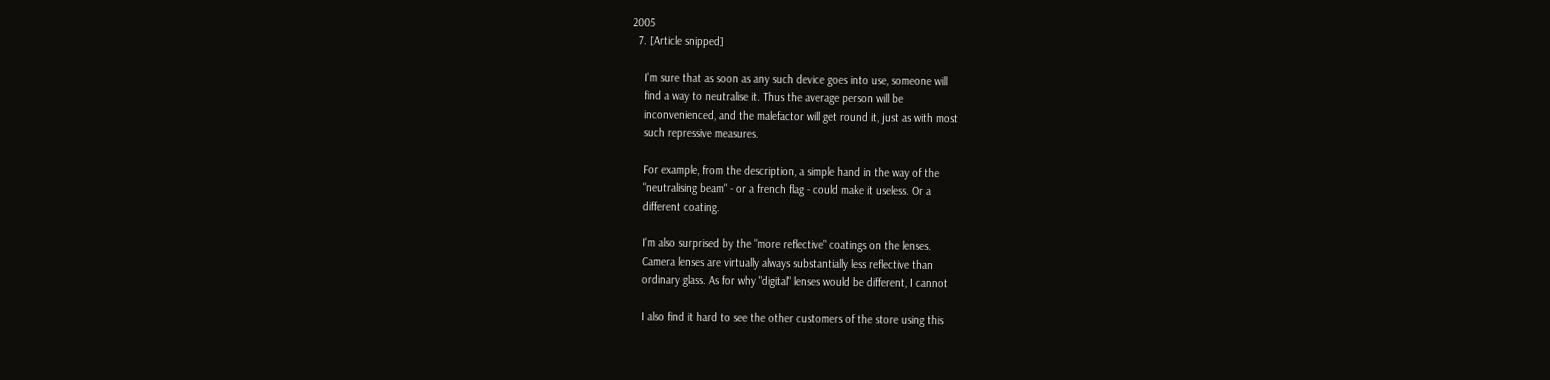2005
  7. [Article snipped]

    I'm sure that as soon as any such device goes into use, someone will
    find a way to neutralise it. Thus the average person will be
    inconvenienced, and the malefactor will get round it, just as with most
    such repressive measures.

    For example, from the description, a simple hand in the way of the
    "neutralising beam" - or a french flag - could make it useless. Or a
    different coating.

    I'm also surprised by the "more reflective" coatings on the lenses.
    Camera lenses are virtually always substantially less reflective than
    ordinary glass. As for why "digital" lenses would be different, I cannot

    I also find it hard to see the other customers of the store using this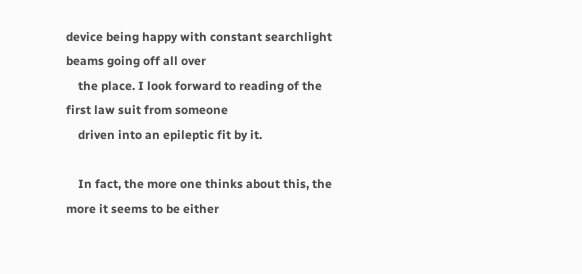device being happy with constant searchlight beams going off all over
    the place. I look forward to reading of the first law suit from someone
    driven into an epileptic fit by it.

    In fact, the more one thinks about this, the more it seems to be either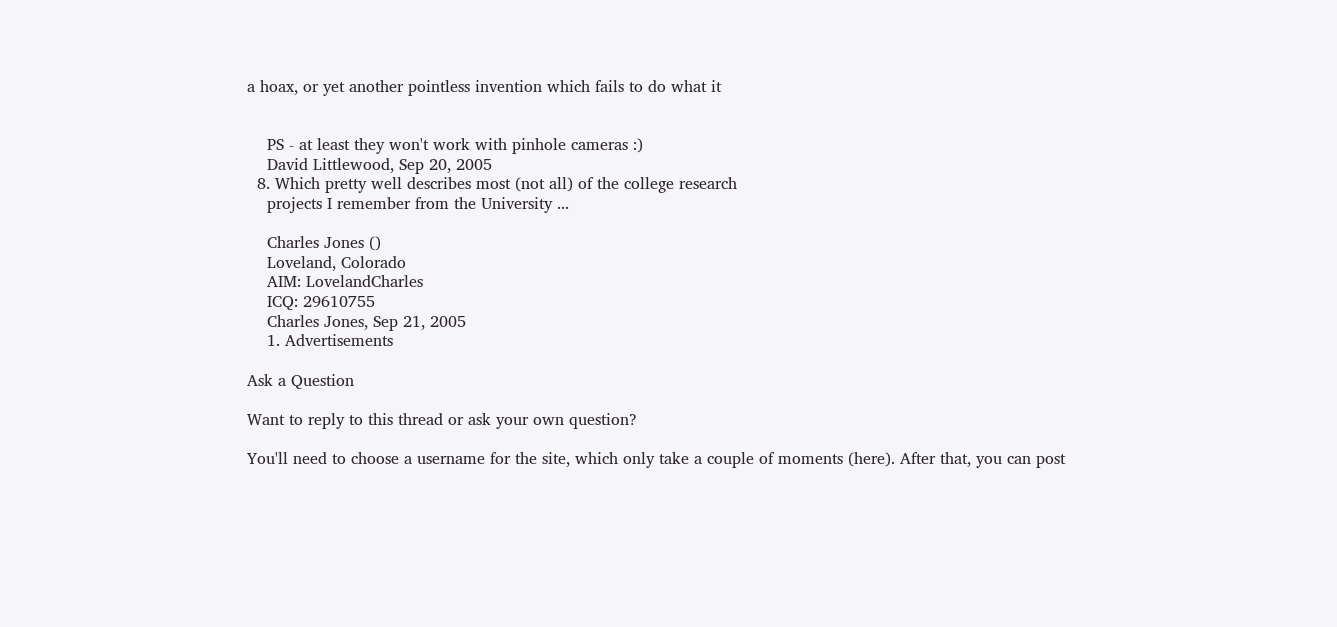a hoax, or yet another pointless invention which fails to do what it


    PS - at least they won't work with pinhole cameras :)
    David Littlewood, Sep 20, 2005
  8. Which pretty well describes most (not all) of the college research
    projects I remember from the University ...

    Charles Jones ()
    Loveland, Colorado
    AIM: LovelandCharles
    ICQ: 29610755
    Charles Jones, Sep 21, 2005
    1. Advertisements

Ask a Question

Want to reply to this thread or ask your own question?

You'll need to choose a username for the site, which only take a couple of moments (here). After that, you can post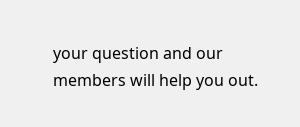your question and our members will help you out.